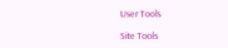User Tools

Site Tools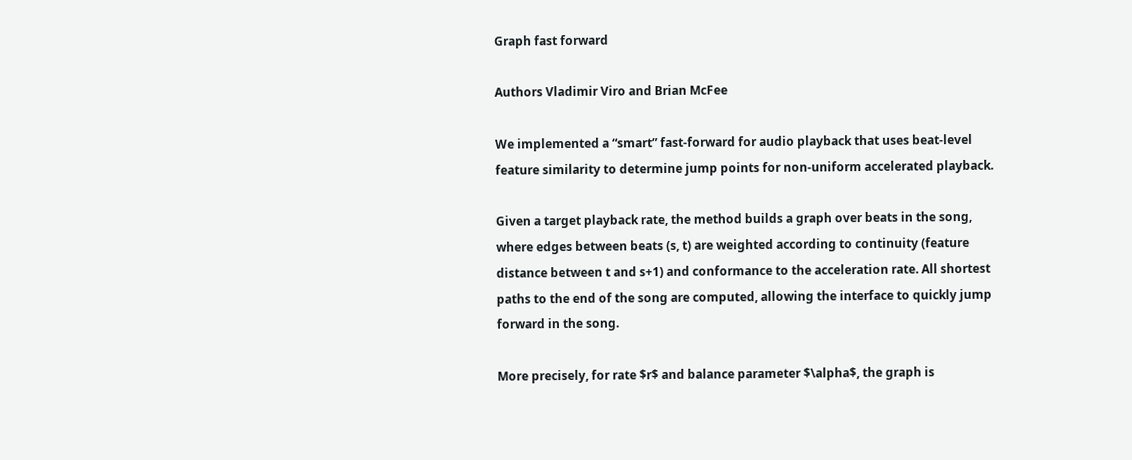Graph fast forward

Authors Vladimir Viro and Brian McFee

We implemented a “smart” fast-forward for audio playback that uses beat-level feature similarity to determine jump points for non-uniform accelerated playback.

Given a target playback rate, the method builds a graph over beats in the song, where edges between beats (s, t) are weighted according to continuity (feature distance between t and s+1) and conformance to the acceleration rate. All shortest paths to the end of the song are computed, allowing the interface to quickly jump forward in the song.

More precisely, for rate $r$ and balance parameter $\alpha$, the graph is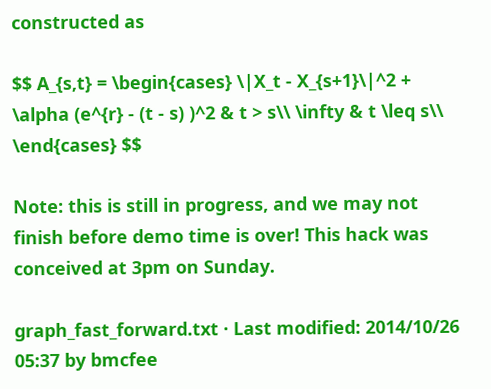constructed as

$$ A_{s,t} = \begin{cases} \|X_t - X_{s+1}\|^2 + \alpha (e^{r} - (t - s) )^2 & t > s\\ \infty & t \leq s\\ \end{cases} $$

Note: this is still in progress, and we may not finish before demo time is over! This hack was conceived at 3pm on Sunday.

graph_fast_forward.txt · Last modified: 2014/10/26 05:37 by bmcfee